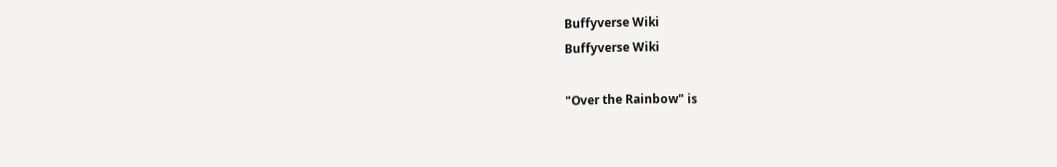Buffyverse Wiki
Buffyverse Wiki

"Over the Rainbow" is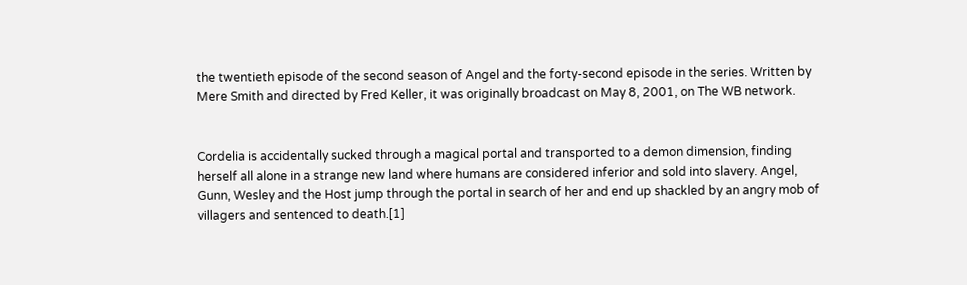the twentieth episode of the second season of Angel and the forty-second episode in the series. Written by Mere Smith and directed by Fred Keller, it was originally broadcast on May 8, 2001, on The WB network.


Cordelia is accidentally sucked through a magical portal and transported to a demon dimension, finding herself all alone in a strange new land where humans are considered inferior and sold into slavery. Angel, Gunn, Wesley and the Host jump through the portal in search of her and end up shackled by an angry mob of villagers and sentenced to death.[1]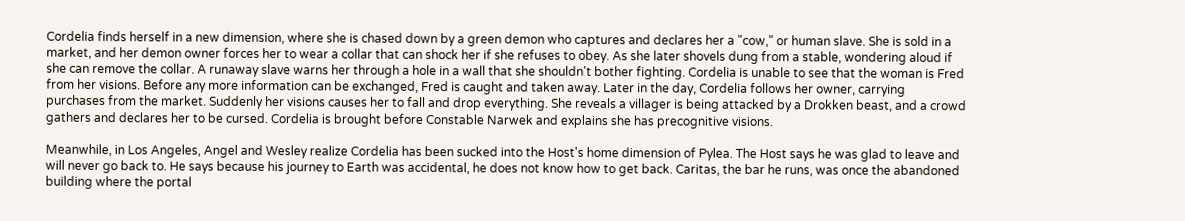Cordelia finds herself in a new dimension, where she is chased down by a green demon who captures and declares her a "cow," or human slave. She is sold in a market, and her demon owner forces her to wear a collar that can shock her if she refuses to obey. As she later shovels dung from a stable, wondering aloud if she can remove the collar. A runaway slave warns her through a hole in a wall that she shouldn't bother fighting. Cordelia is unable to see that the woman is Fred from her visions. Before any more information can be exchanged, Fred is caught and taken away. Later in the day, Cordelia follows her owner, carrying purchases from the market. Suddenly her visions causes her to fall and drop everything. She reveals a villager is being attacked by a Drokken beast, and a crowd gathers and declares her to be cursed. Cordelia is brought before Constable Narwek and explains she has precognitive visions.

Meanwhile, in Los Angeles, Angel and Wesley realize Cordelia has been sucked into the Host's home dimension of Pylea. The Host says he was glad to leave and will never go back to. He says because his journey to Earth was accidental, he does not know how to get back. Caritas, the bar he runs, was once the abandoned building where the portal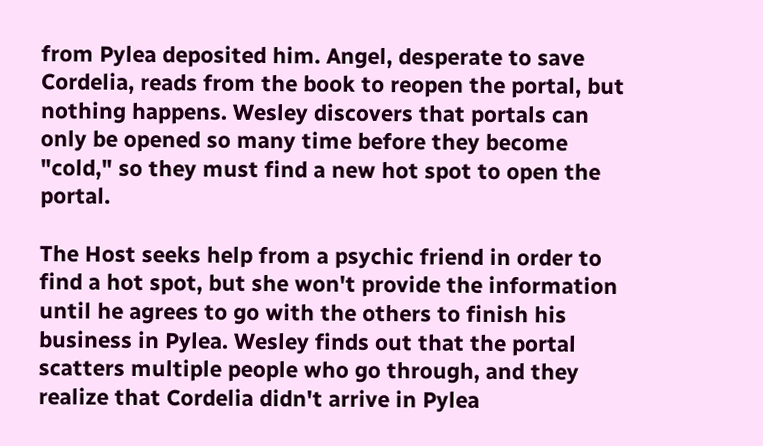from Pylea deposited him. Angel, desperate to save Cordelia, reads from the book to reopen the portal, but nothing happens. Wesley discovers that portals can only be opened so many time before they become "cold," so they must find a new hot spot to open the portal.

The Host seeks help from a psychic friend in order to find a hot spot, but she won't provide the information until he agrees to go with the others to finish his business in Pylea. Wesley finds out that the portal scatters multiple people who go through, and they realize that Cordelia didn't arrive in Pylea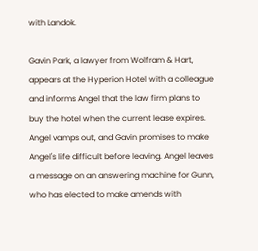with Landok.

Gavin Park, a lawyer from Wolfram & Hart, appears at the Hyperion Hotel with a colleague and informs Angel that the law firm plans to buy the hotel when the current lease expires. Angel vamps out, and Gavin promises to make Angel's life difficult before leaving. Angel leaves a message on an answering machine for Gunn, who has elected to make amends with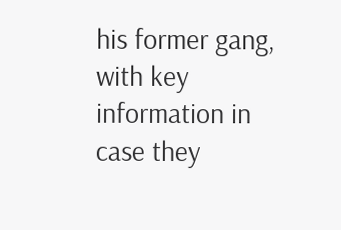his former gang, with key information in case they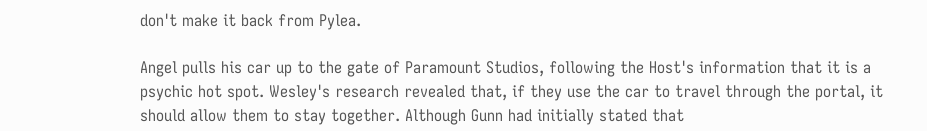don't make it back from Pylea.

Angel pulls his car up to the gate of Paramount Studios, following the Host's information that it is a psychic hot spot. Wesley's research revealed that, if they use the car to travel through the portal, it should allow them to stay together. Although Gunn had initially stated that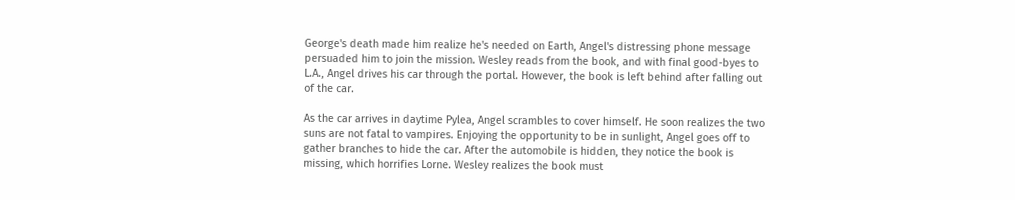George's death made him realize he's needed on Earth, Angel's distressing phone message persuaded him to join the mission. Wesley reads from the book, and with final good-byes to L.A., Angel drives his car through the portal. However, the book is left behind after falling out of the car.

As the car arrives in daytime Pylea, Angel scrambles to cover himself. He soon realizes the two suns are not fatal to vampires. Enjoying the opportunity to be in sunlight, Angel goes off to gather branches to hide the car. After the automobile is hidden, they notice the book is missing, which horrifies Lorne. Wesley realizes the book must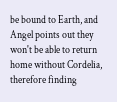be bound to Earth, and Angel points out they won't be able to return home without Cordelia, therefore finding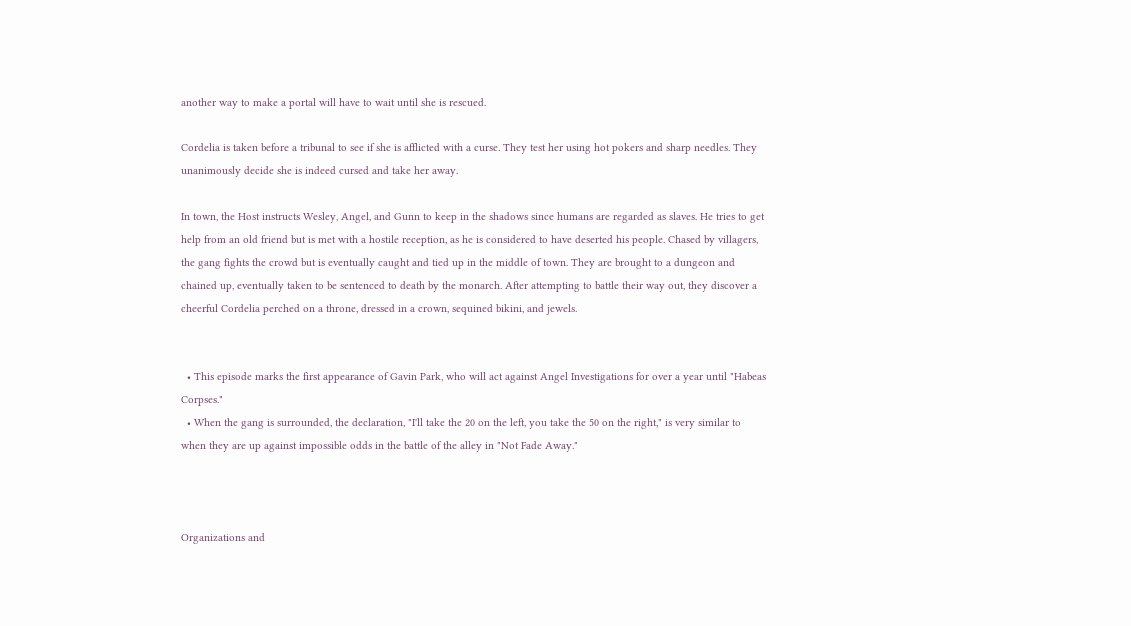another way to make a portal will have to wait until she is rescued.

Cordelia is taken before a tribunal to see if she is afflicted with a curse. They test her using hot pokers and sharp needles. They unanimously decide she is indeed cursed and take her away.

In town, the Host instructs Wesley, Angel, and Gunn to keep in the shadows since humans are regarded as slaves. He tries to get help from an old friend but is met with a hostile reception, as he is considered to have deserted his people. Chased by villagers, the gang fights the crowd but is eventually caught and tied up in the middle of town. They are brought to a dungeon and chained up, eventually taken to be sentenced to death by the monarch. After attempting to battle their way out, they discover a cheerful Cordelia perched on a throne, dressed in a crown, sequined bikini, and jewels.


  • This episode marks the first appearance of Gavin Park, who will act against Angel Investigations for over a year until "Habeas Corpses."
  • When the gang is surrounded, the declaration, "I'll take the 20 on the left, you take the 50 on the right," is very similar to when they are up against impossible odds in the battle of the alley in "Not Fade Away."



Organizations and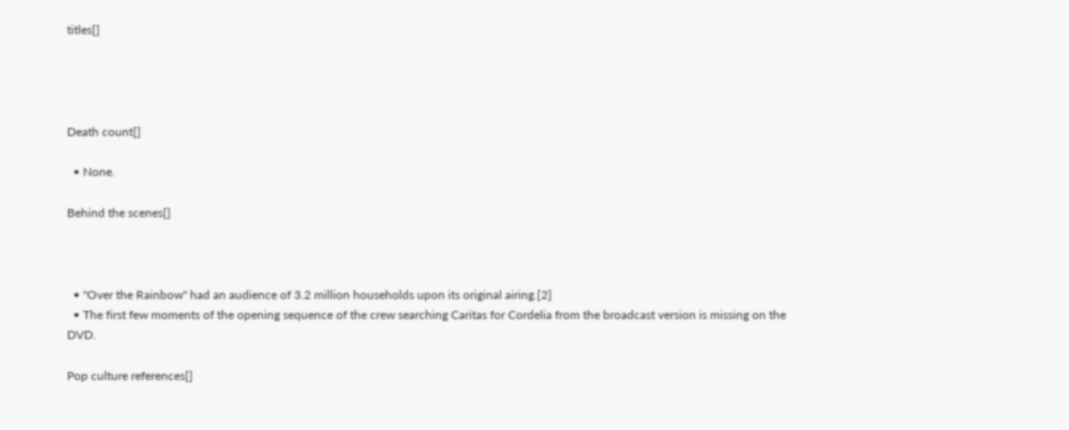titles[]




Death count[]

  • None.

Behind the scenes[]



  • "Over the Rainbow" had an audience of 3.2 million households upon its original airing.[2]
  • The first few moments of the opening sequence of the crew searching Caritas for Cordelia from the broadcast version is missing on the DVD.

Pop culture references[]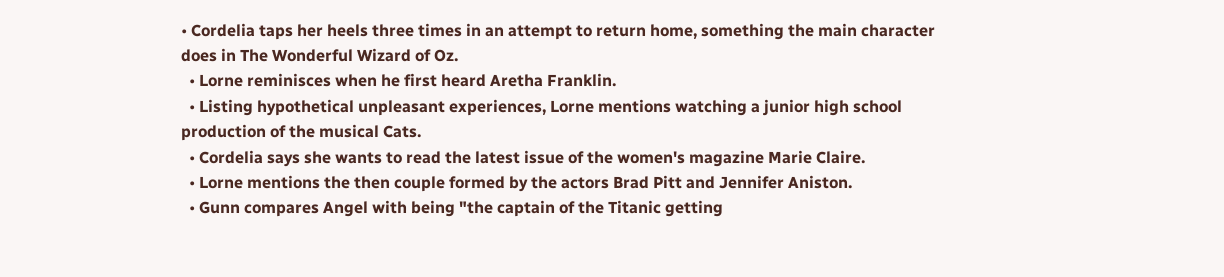• Cordelia taps her heels three times in an attempt to return home, something the main character does in The Wonderful Wizard of Oz.
  • Lorne reminisces when he first heard Aretha Franklin.
  • Listing hypothetical unpleasant experiences, Lorne mentions watching a junior high school production of the musical Cats.
  • Cordelia says she wants to read the latest issue of the women's magazine Marie Claire.
  • Lorne mentions the then couple formed by the actors Brad Pitt and Jennifer Aniston.
  • Gunn compares Angel with being "the captain of the Titanic getting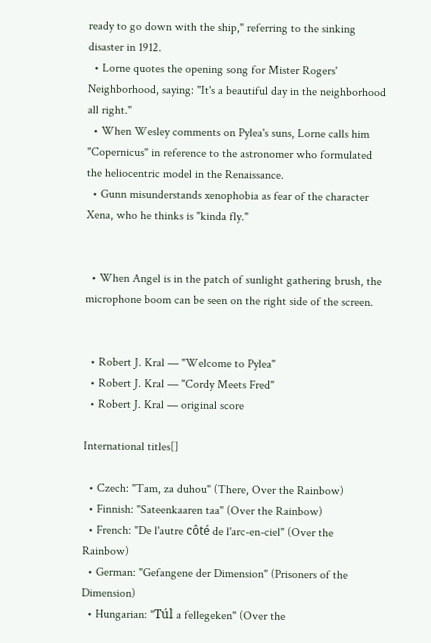ready to go down with the ship," referring to the sinking disaster in 1912.
  • Lorne quotes the opening song for Mister Rogers' Neighborhood, saying: "It's a beautiful day in the neighborhood all right."
  • When Wesley comments on Pylea's suns, Lorne calls him "Copernicus" in reference to the astronomer who formulated the heliocentric model in the Renaissance.
  • Gunn misunderstands xenophobia as fear of the character Xena, who he thinks is "kinda fly."


  • When Angel is in the patch of sunlight gathering brush, the microphone boom can be seen on the right side of the screen.


  • Robert J. Kral — "Welcome to Pylea"
  • Robert J. Kral — "Cordy Meets Fred"
  • Robert J. Kral — original score

International titles[]

  • Czech: "Tam, za duhou" (There, Over the Rainbow)
  • Finnish: "Sateenkaaren taa" (Over the Rainbow)
  • French: "De l'autre côté de l'arc-en-ciel" (Over the Rainbow)
  • German: "Gefangene der Dimension" (Prisoners of the Dimension)
  • Hungarian: "Túl a fellegeken" (Over the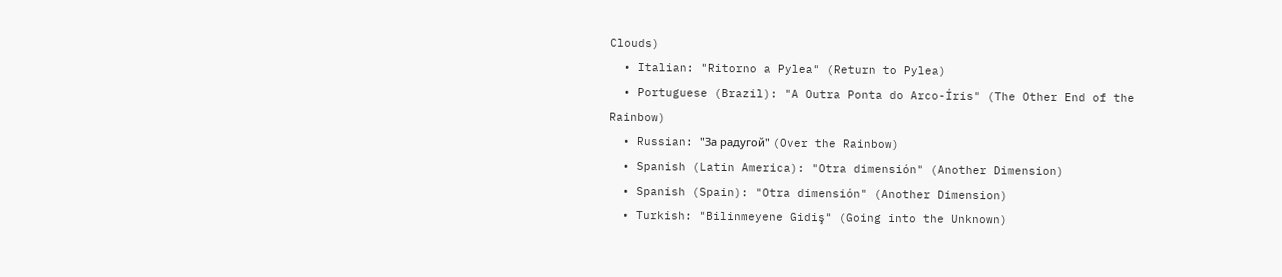Clouds)
  • Italian: "Ritorno a Pylea" (Return to Pylea)
  • Portuguese (Brazil): "A Outra Ponta do Arco-Íris" (The Other End of the Rainbow)
  • Russian: "За радугой" (Over the Rainbow)
  • Spanish (Latin America): "Otra dimensión" (Another Dimension)
  • Spanish (Spain): "Otra dimensión" (Another Dimension)
  • Turkish: "Bilinmeyene Gidiş" (Going into the Unknown)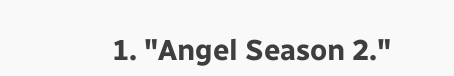1. "Angel Season 2."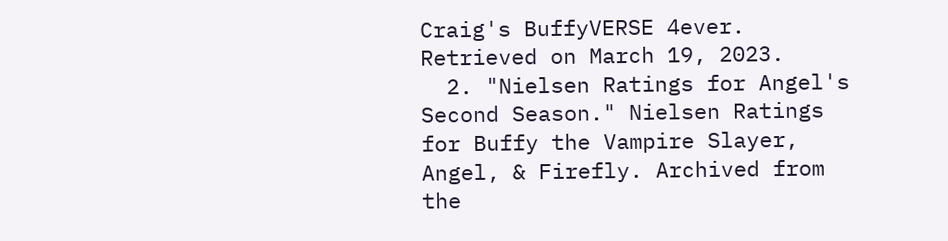Craig's BuffyVERSE 4ever. Retrieved on March 19, 2023.
  2. "Nielsen Ratings for Angel's Second Season." Nielsen Ratings for Buffy the Vampire Slayer, Angel, & Firefly. Archived from the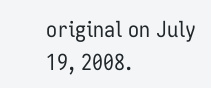original on July 19, 2008.